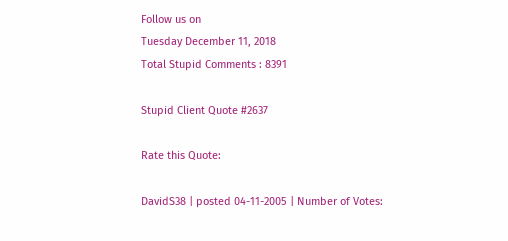Follow us on
Tuesday December 11, 2018
Total Stupid Comments : 8391

Stupid Client Quote #2637

Rate this Quote:

DavidS38 | posted 04-11-2005 | Number of Votes: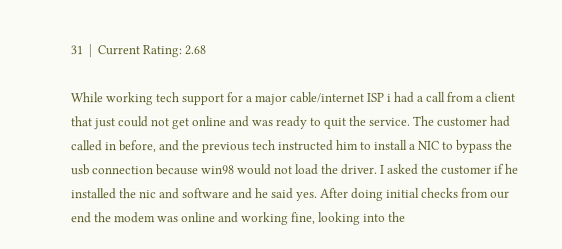31  |  Current Rating: 2.68

While working tech support for a major cable/internet ISP i had a call from a client that just could not get online and was ready to quit the service. The customer had called in before, and the previous tech instructed him to install a NIC to bypass the usb connection because win98 would not load the driver. I asked the customer if he installed the nic and software and he said yes. After doing initial checks from our end the modem was online and working fine, looking into the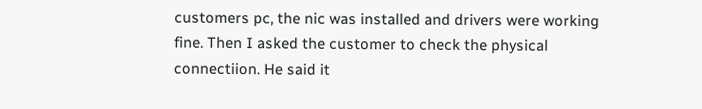customers pc, the nic was installed and drivers were working fine. Then I asked the customer to check the physical connectiion. He said it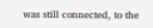was still connected, to the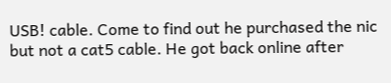USB! cable. Come to find out he purchased the nic but not a cat5 cable. He got back online after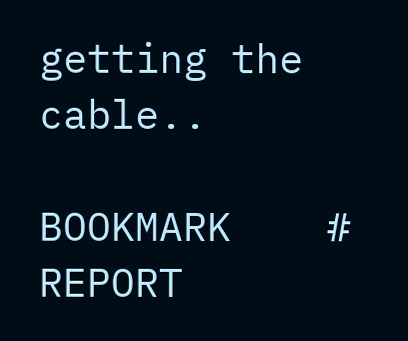getting the cable..

BOOKMARK    #           REPORT